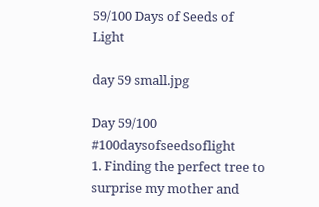59/100 Days of Seeds of Light

day 59 small.jpg

Day 59/100 #100daysofseedsoflight
1. Finding the perfect tree to surprise my mother and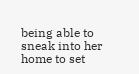being able to sneak into her home to set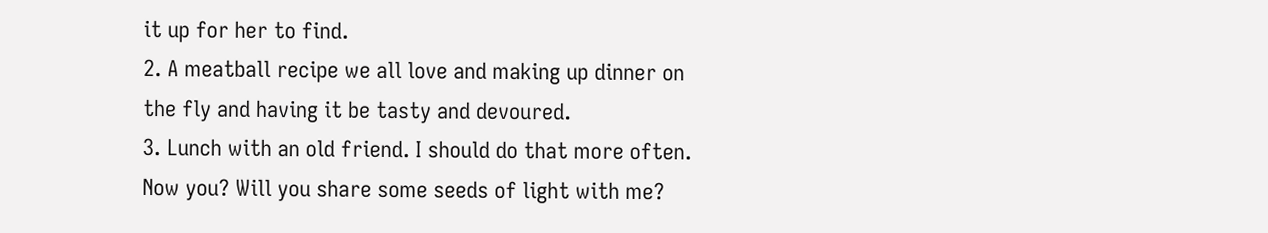it up for her to find.
2. A meatball recipe we all love and making up dinner on the fly and having it be tasty and devoured.
3. Lunch with an old friend. I should do that more often.
Now you? Will you share some seeds of light with me?